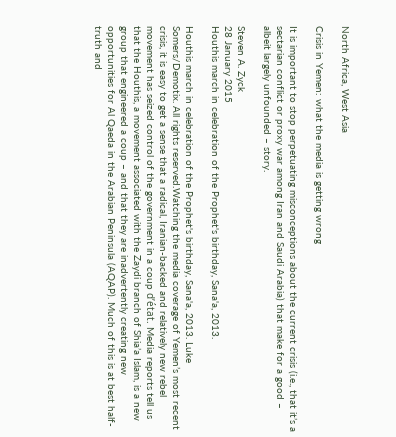North Africa, West Asia

Crisis in Yemen: what the media is getting wrong

It is important to stop perpetuating misconceptions about the current crisis (i.e., that it’s a sectarian conflict or proxy war among Iran and Saudi Arabia) that make for a good – albeit largely unfounded – story.

Steven A. Zyck
28 January 2015
Houthis march in celebration of the Prophet's birthday, Sana'a, 2013.

Houthis march in celebration of the Prophet's birthday, Sana'a, 2013. Luke Somers/Demotix. All rights reserved.Watching the media coverage of Yemen’s most recent crisis, it is easy to get a sense that a radical, Iranian-backed and relatively new rebel movement has seized control of the government in a coup d’état. Media reports tell us that the Houthis, a movement associated with the Zaydi branch of Shia’a Islam, is a new group that engineered a coup – and that they are inadvertently creating new opportunities for Al Qaeda in the Arabian Peninsula (AQAP). Much of this is at best half-truth and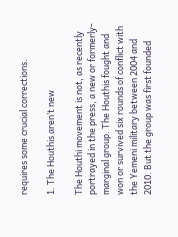requires some crucial corrections.

1. The Houthis aren’t new

The Houthi movement is not, as recently portrayed in the press, a new or formerly-marginal group. The Houthis fought and won or survived six rounds of conflict with the Yemeni military between 2004 and 2010. But the group was first founded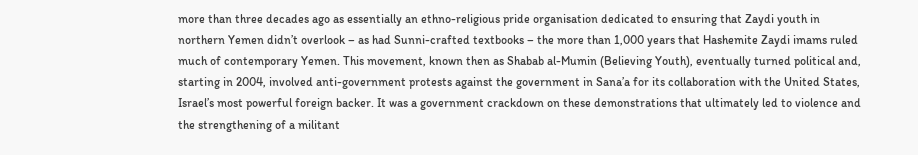more than three decades ago as essentially an ethno-religious pride organisation dedicated to ensuring that Zaydi youth in northern Yemen didn’t overlook – as had Sunni-crafted textbooks – the more than 1,000 years that Hashemite Zaydi imams ruled much of contemporary Yemen. This movement, known then as Shabab al-Mumin (Believing Youth), eventually turned political and, starting in 2004, involved anti-government protests against the government in Sana’a for its collaboration with the United States, Israel’s most powerful foreign backer. It was a government crackdown on these demonstrations that ultimately led to violence and the strengthening of a militant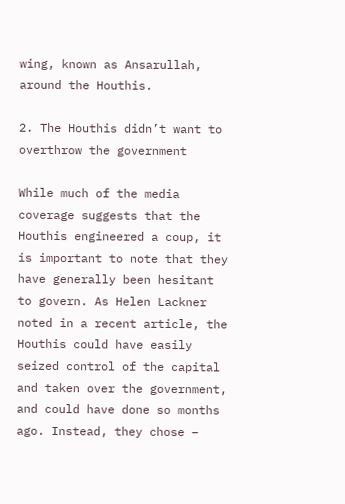wing, known as Ansarullah, around the Houthis.

2. The Houthis didn’t want to overthrow the government

While much of the media coverage suggests that the Houthis engineered a coup, it is important to note that they have generally been hesitant to govern. As Helen Lackner noted in a recent article, the Houthis could have easily seized control of the capital and taken over the government, and could have done so months ago. Instead, they chose –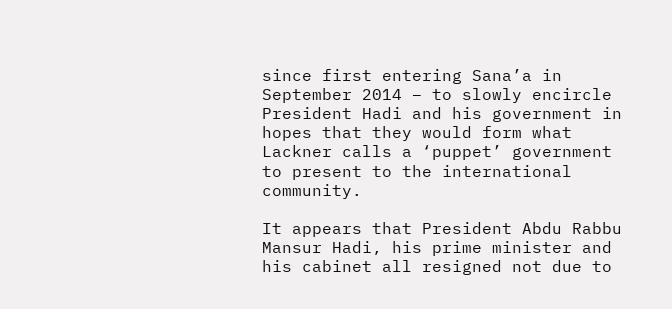since first entering Sana’a in September 2014 – to slowly encircle President Hadi and his government in hopes that they would form what Lackner calls a ‘puppet’ government to present to the international community.

It appears that President Abdu Rabbu Mansur Hadi, his prime minister and his cabinet all resigned not due to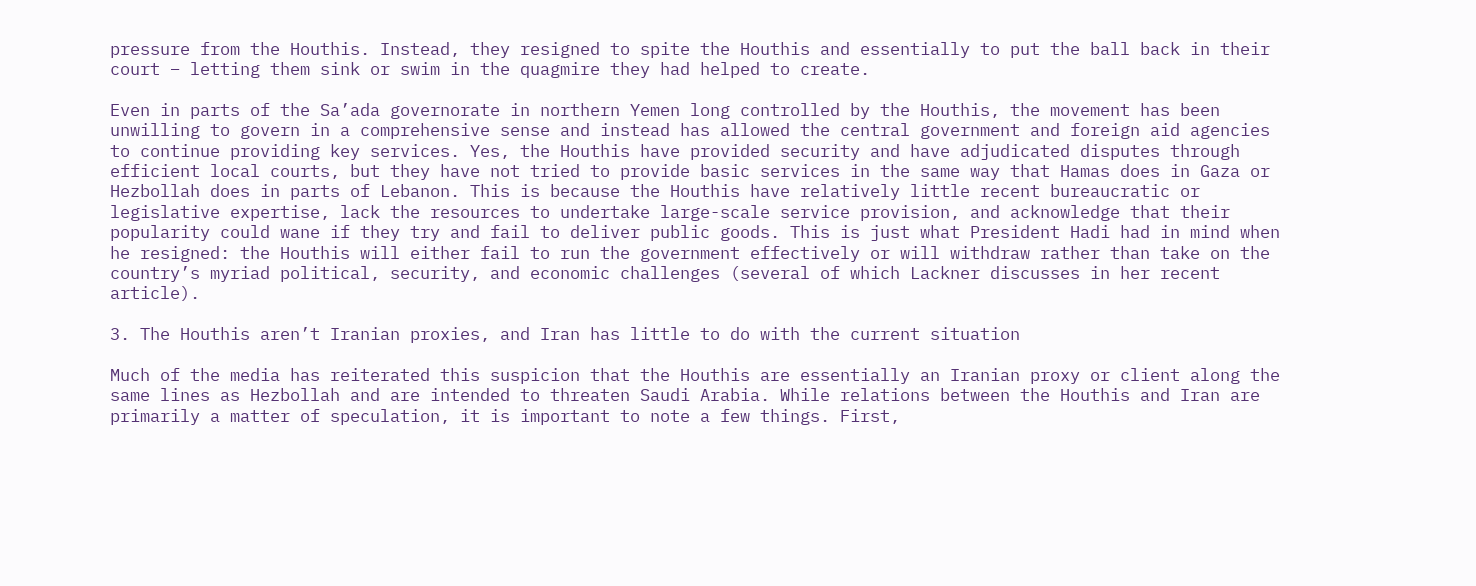pressure from the Houthis. Instead, they resigned to spite the Houthis and essentially to put the ball back in their court – letting them sink or swim in the quagmire they had helped to create.

Even in parts of the Sa’ada governorate in northern Yemen long controlled by the Houthis, the movement has been unwilling to govern in a comprehensive sense and instead has allowed the central government and foreign aid agencies to continue providing key services. Yes, the Houthis have provided security and have adjudicated disputes through efficient local courts, but they have not tried to provide basic services in the same way that Hamas does in Gaza or Hezbollah does in parts of Lebanon. This is because the Houthis have relatively little recent bureaucratic or legislative expertise, lack the resources to undertake large-scale service provision, and acknowledge that their popularity could wane if they try and fail to deliver public goods. This is just what President Hadi had in mind when he resigned: the Houthis will either fail to run the government effectively or will withdraw rather than take on the country’s myriad political, security, and economic challenges (several of which Lackner discusses in her recent article).

3. The Houthis aren’t Iranian proxies, and Iran has little to do with the current situation

Much of the media has reiterated this suspicion that the Houthis are essentially an Iranian proxy or client along the same lines as Hezbollah and are intended to threaten Saudi Arabia. While relations between the Houthis and Iran are primarily a matter of speculation, it is important to note a few things. First,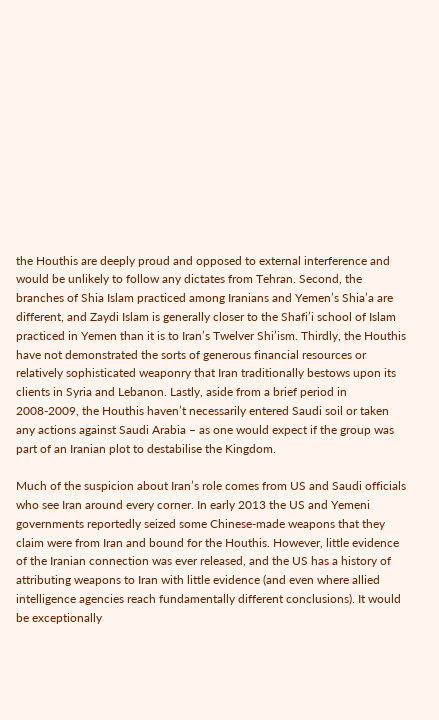the Houthis are deeply proud and opposed to external interference and would be unlikely to follow any dictates from Tehran. Second, the branches of Shia Islam practiced among Iranians and Yemen’s Shia’a are different, and Zaydi Islam is generally closer to the Shafi’i school of Islam practiced in Yemen than it is to Iran’s Twelver Shi’ism. Thirdly, the Houthis have not demonstrated the sorts of generous financial resources or relatively sophisticated weaponry that Iran traditionally bestows upon its clients in Syria and Lebanon. Lastly, aside from a brief period in 2008-2009, the Houthis haven’t necessarily entered Saudi soil or taken any actions against Saudi Arabia – as one would expect if the group was part of an Iranian plot to destabilise the Kingdom.

Much of the suspicion about Iran’s role comes from US and Saudi officials who see Iran around every corner. In early 2013 the US and Yemeni governments reportedly seized some Chinese-made weapons that they claim were from Iran and bound for the Houthis. However, little evidence of the Iranian connection was ever released, and the US has a history of attributing weapons to Iran with little evidence (and even where allied intelligence agencies reach fundamentally different conclusions). It would be exceptionally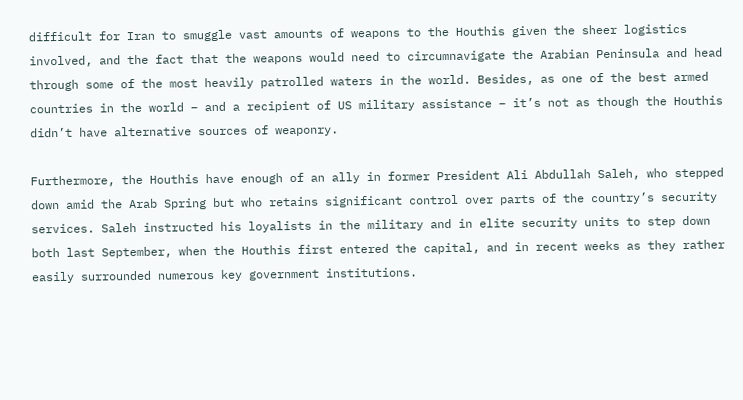difficult for Iran to smuggle vast amounts of weapons to the Houthis given the sheer logistics involved, and the fact that the weapons would need to circumnavigate the Arabian Peninsula and head through some of the most heavily patrolled waters in the world. Besides, as one of the best armed countries in the world – and a recipient of US military assistance – it’s not as though the Houthis didn’t have alternative sources of weaponry.

Furthermore, the Houthis have enough of an ally in former President Ali Abdullah Saleh, who stepped down amid the Arab Spring but who retains significant control over parts of the country’s security services. Saleh instructed his loyalists in the military and in elite security units to step down both last September, when the Houthis first entered the capital, and in recent weeks as they rather easily surrounded numerous key government institutions.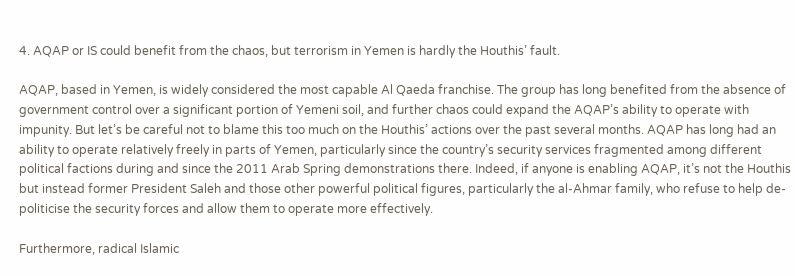4. AQAP or IS could benefit from the chaos, but terrorism in Yemen is hardly the Houthis’ fault.

AQAP, based in Yemen, is widely considered the most capable Al Qaeda franchise. The group has long benefited from the absence of government control over a significant portion of Yemeni soil, and further chaos could expand the AQAP’s ability to operate with impunity. But let’s be careful not to blame this too much on the Houthis’ actions over the past several months. AQAP has long had an ability to operate relatively freely in parts of Yemen, particularly since the country’s security services fragmented among different political factions during and since the 2011 Arab Spring demonstrations there. Indeed, if anyone is enabling AQAP, it’s not the Houthis but instead former President Saleh and those other powerful political figures, particularly the al-Ahmar family, who refuse to help de-politicise the security forces and allow them to operate more effectively.

Furthermore, radical Islamic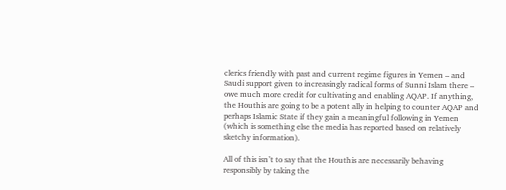clerics friendly with past and current regime figures in Yemen – and Saudi support given to increasingly radical forms of Sunni Islam there – owe much more credit for cultivating and enabling AQAP. If anything, the Houthis are going to be a potent ally in helping to counter AQAP and perhaps Islamic State if they gain a meaningful following in Yemen (which is something else the media has reported based on relatively sketchy information).

All of this isn’t to say that the Houthis are necessarily behaving responsibly by taking the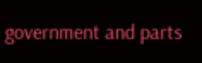government and parts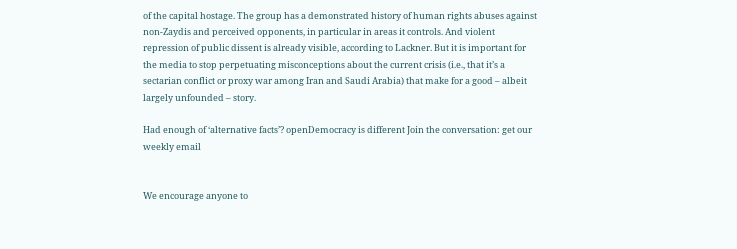of the capital hostage. The group has a demonstrated history of human rights abuses against non-Zaydis and perceived opponents, in particular in areas it controls. And violent repression of public dissent is already visible, according to Lackner. But it is important for the media to stop perpetuating misconceptions about the current crisis (i.e., that it’s a sectarian conflict or proxy war among Iran and Saudi Arabia) that make for a good – albeit largely unfounded – story.

Had enough of ‘alternative facts’? openDemocracy is different Join the conversation: get our weekly email


We encourage anyone to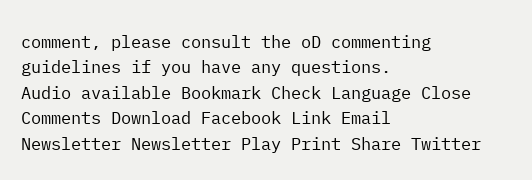comment, please consult the oD commenting guidelines if you have any questions.
Audio available Bookmark Check Language Close Comments Download Facebook Link Email Newsletter Newsletter Play Print Share Twitter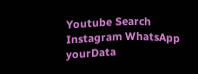Youtube Search Instagram WhatsApp yourData